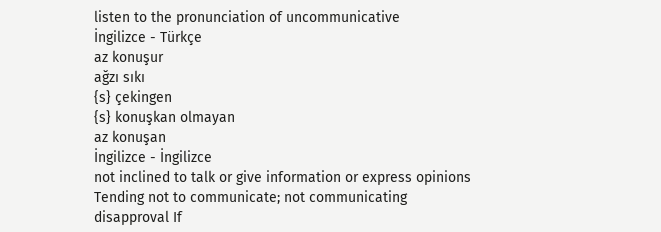listen to the pronunciation of uncommunicative
İngilizce - Türkçe
az konuşur
ağzı sıkı
{s} çekingen
{s} konuşkan olmayan
az konuşan
İngilizce - İngilizce
not inclined to talk or give information or express opinions
Tending not to communicate; not communicating
disapproval If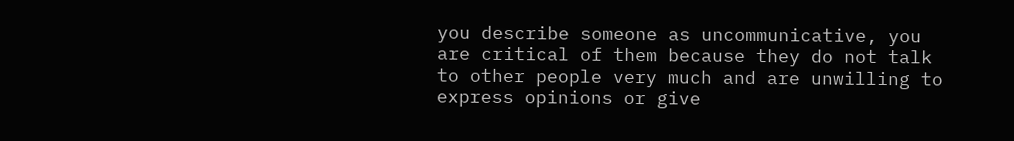you describe someone as uncommunicative, you are critical of them because they do not talk to other people very much and are unwilling to express opinions or give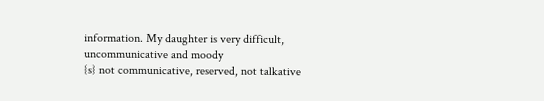information. My daughter is very difficult, uncommunicative and moody
{s} not communicative, reserved, not talkative